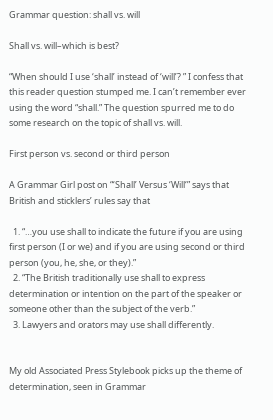Grammar question: shall vs. will

Shall vs. will–which is best?

“When should I use ‘shall’ instead of ‘will’? ” I confess that this reader question stumped me. I can’t remember ever using the word “shall.” The question spurred me to do some research on the topic of shall vs. will.

First person vs. second or third person

A Grammar Girl post on “‘Shall’ Versus ‘Will‘” says that British and sticklers’ rules say that

  1. “…you use shall to indicate the future if you are using first person (I or we) and if you are using second or third person (you, he, she, or they).”
  2. “The British traditionally use shall to express determination or intention on the part of the speaker or someone other than the subject of the verb.”
  3. Lawyers and orators may use shall differently.


My old Associated Press Stylebook picks up the theme of determination, seen in Grammar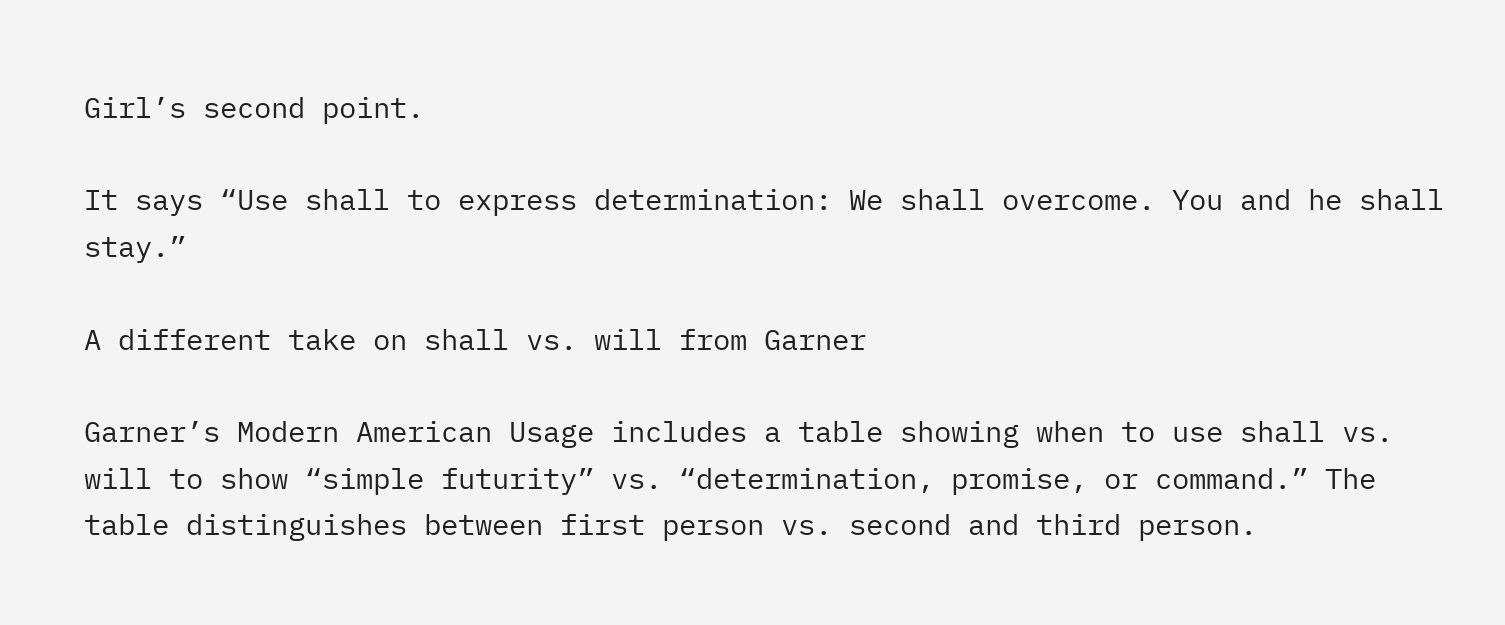Girl’s second point.

It says “Use shall to express determination: We shall overcome. You and he shall stay.”

A different take on shall vs. will from Garner

Garner’s Modern American Usage includes a table showing when to use shall vs. will to show “simple futurity” vs. “determination, promise, or command.” The table distinguishes between first person vs. second and third person.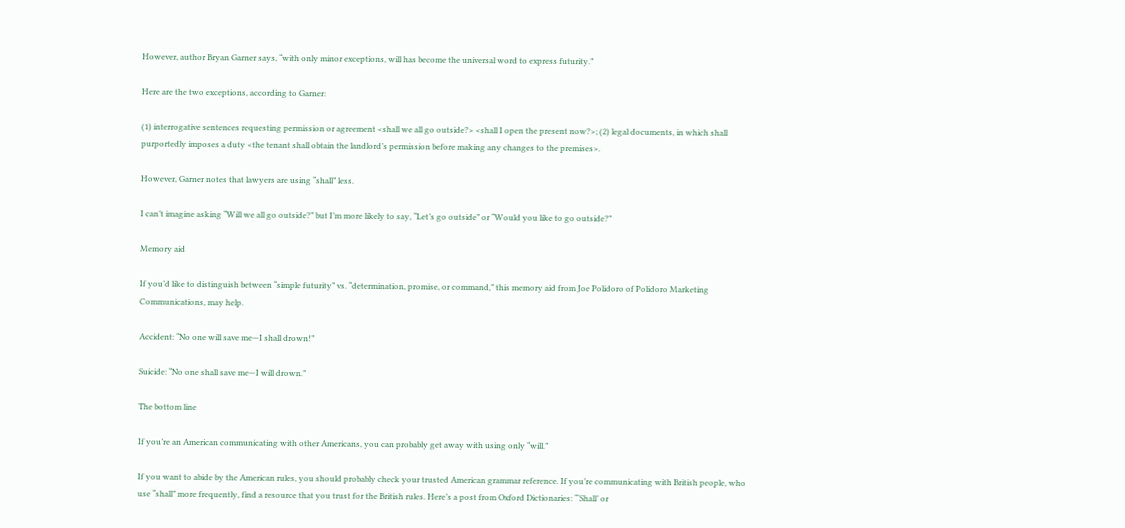However, author Bryan Garner says, “with only minor exceptions, will has become the universal word to express futurity.”

Here are the two exceptions, according to Garner:

(1) interrogative sentences requesting permission or agreement <shall we all go outside?> <shall I open the present now?>; (2) legal documents, in which shall purportedly imposes a duty <the tenant shall obtain the landlord’s permission before making any changes to the premises>.

However, Garner notes that lawyers are using “shall” less.

I can’t imagine asking “Will we all go outside?” but I’m more likely to say, “Let’s go outside” or “Would you like to go outside?”

Memory aid

If you’d like to distinguish between “simple futurity” vs. “determination, promise, or command,” this memory aid from Joe Polidoro of Polidoro Marketing Communications, may help.

Accident: “No one will save me—I shall drown!”

Suicide: “No one shall save me—I will drown.”

The bottom line

If you’re an American communicating with other Americans, you can probably get away with using only “will.”

If you want to abide by the American rules, you should probably check your trusted American grammar reference. If you’re communicating with British people, who use “shall” more frequently, find a resource that you trust for the British rules. Here’s a post from Oxford Dictionaries: “‘Shall’ or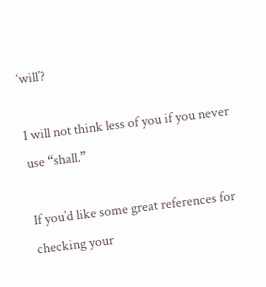‘will’?

I will not think less of you if you never use “shall.”

If you’d like some great references for checking your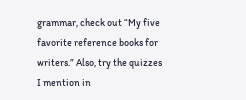grammar, check out “My five favorite reference books for writers.” Also, try the quizzes I mention in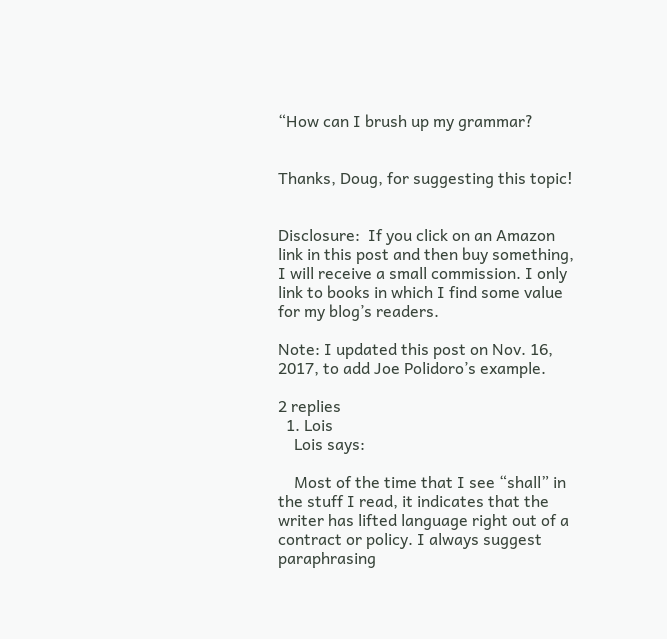“How can I brush up my grammar?


Thanks, Doug, for suggesting this topic!


Disclosure:  If you click on an Amazon link in this post and then buy something, I will receive a small commission. I only link to books in which I find some value for my blog’s readers.

Note: I updated this post on Nov. 16, 2017, to add Joe Polidoro’s example.

2 replies
  1. Lois
    Lois says:

    Most of the time that I see “shall” in the stuff I read, it indicates that the writer has lifted language right out of a contract or policy. I always suggest paraphrasing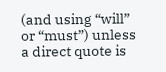(and using “will” or “must”) unless a direct quote is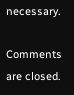necessary.

Comments are closed.